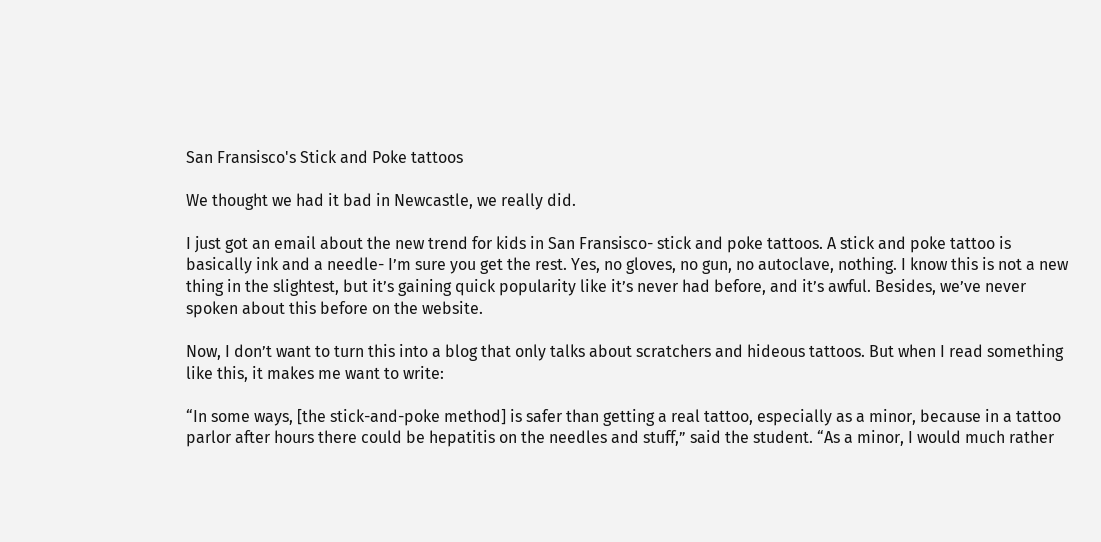San Fransisco's Stick and Poke tattoos

We thought we had it bad in Newcastle, we really did.

I just got an email about the new trend for kids in San Fransisco- stick and poke tattoos. A stick and poke tattoo is basically ink and a needle- I’m sure you get the rest. Yes, no gloves, no gun, no autoclave, nothing. I know this is not a new thing in the slightest, but it’s gaining quick popularity like it’s never had before, and it’s awful. Besides, we’ve never spoken about this before on the website.

Now, I don’t want to turn this into a blog that only talks about scratchers and hideous tattoos. But when I read something like this, it makes me want to write:

“In some ways, [the stick-and-poke method] is safer than getting a real tattoo, especially as a minor, because in a tattoo parlor after hours there could be hepatitis on the needles and stuff,” said the student. “As a minor, I would much rather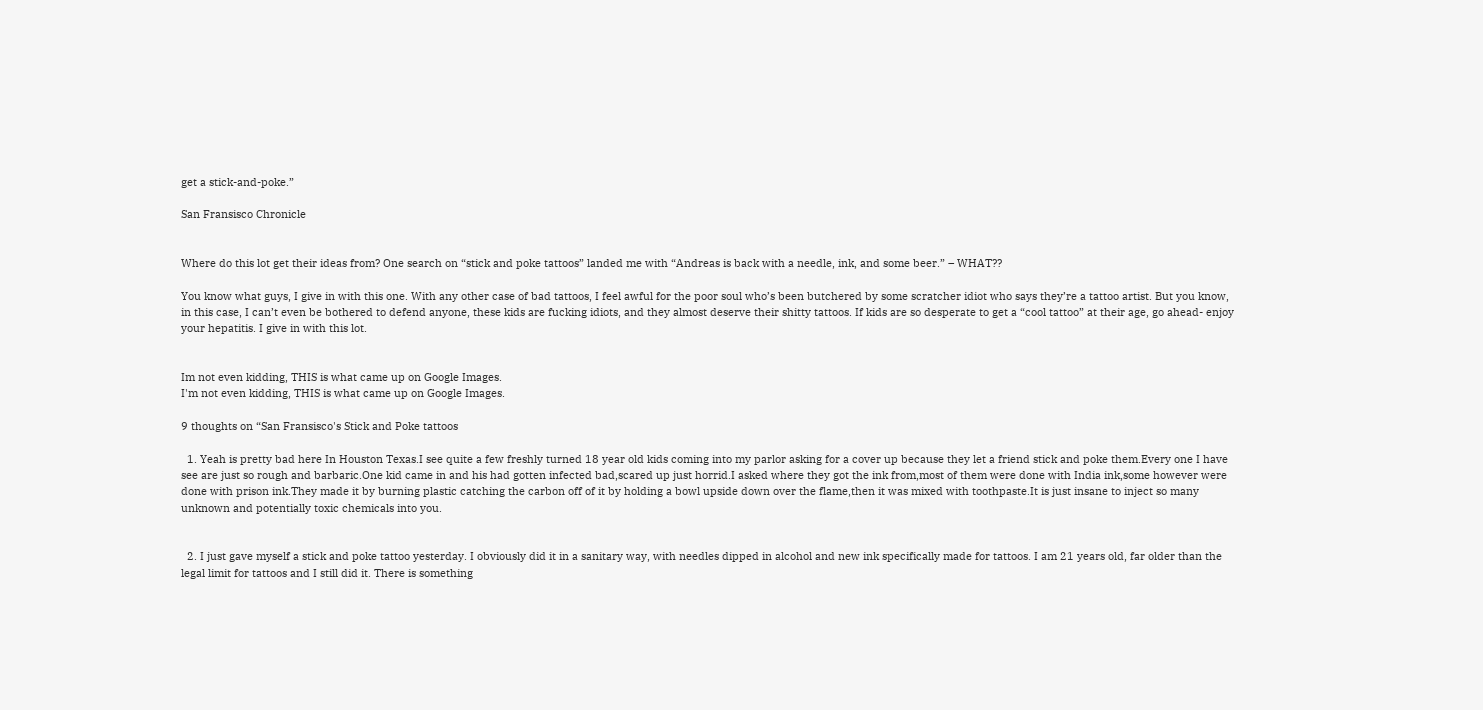get a stick-and-poke.”

San Fransisco Chronicle


Where do this lot get their ideas from? One search on “stick and poke tattoos” landed me with “Andreas is back with a needle, ink, and some beer.” – WHAT??

You know what guys, I give in with this one. With any other case of bad tattoos, I feel awful for the poor soul who’s been butchered by some scratcher idiot who says they’re a tattoo artist. But you know, in this case, I can’t even be bothered to defend anyone, these kids are fucking idiots, and they almost deserve their shitty tattoos. If kids are so desperate to get a “cool tattoo” at their age, go ahead- enjoy your hepatitis. I give in with this lot.


Im not even kidding, THIS is what came up on Google Images.
I'm not even kidding, THIS is what came up on Google Images.

9 thoughts on “San Fransisco's Stick and Poke tattoos

  1. Yeah is pretty bad here In Houston Texas.I see quite a few freshly turned 18 year old kids coming into my parlor asking for a cover up because they let a friend stick and poke them.Every one I have see are just so rough and barbaric.One kid came in and his had gotten infected bad,scared up just horrid.I asked where they got the ink from,most of them were done with India ink,some however were done with prison ink.They made it by burning plastic catching the carbon off of it by holding a bowl upside down over the flame,then it was mixed with toothpaste.It is just insane to inject so many unknown and potentially toxic chemicals into you.


  2. I just gave myself a stick and poke tattoo yesterday. I obviously did it in a sanitary way, with needles dipped in alcohol and new ink specifically made for tattoos. I am 21 years old, far older than the legal limit for tattoos and I still did it. There is something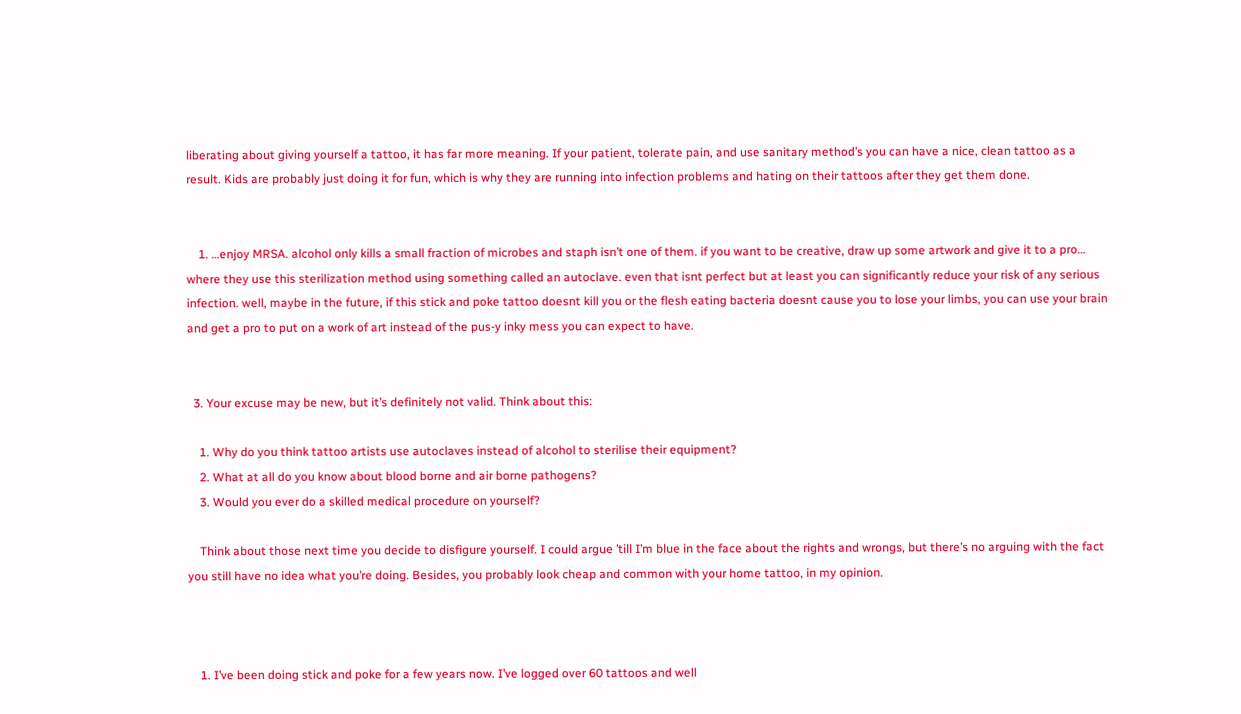liberating about giving yourself a tattoo, it has far more meaning. If your patient, tolerate pain, and use sanitary method’s you can have a nice, clean tattoo as a result. Kids are probably just doing it for fun, which is why they are running into infection problems and hating on their tattoos after they get them done.


    1. …enjoy MRSA. alcohol only kills a small fraction of microbes and staph isn’t one of them. if you want to be creative, draw up some artwork and give it to a pro… where they use this sterilization method using something called an autoclave. even that isnt perfect but at least you can significantly reduce your risk of any serious infection. well, maybe in the future, if this stick and poke tattoo doesnt kill you or the flesh eating bacteria doesnt cause you to lose your limbs, you can use your brain and get a pro to put on a work of art instead of the pus-y inky mess you can expect to have.


  3. Your excuse may be new, but it’s definitely not valid. Think about this:

    1. Why do you think tattoo artists use autoclaves instead of alcohol to sterilise their equipment?
    2. What at all do you know about blood borne and air borne pathogens?
    3. Would you ever do a skilled medical procedure on yourself?

    Think about those next time you decide to disfigure yourself. I could argue ’till I’m blue in the face about the rights and wrongs, but there’s no arguing with the fact you still have no idea what you’re doing. Besides, you probably look cheap and common with your home tattoo, in my opinion.



    1. I’ve been doing stick and poke for a few years now. I’ve logged over 60 tattoos and well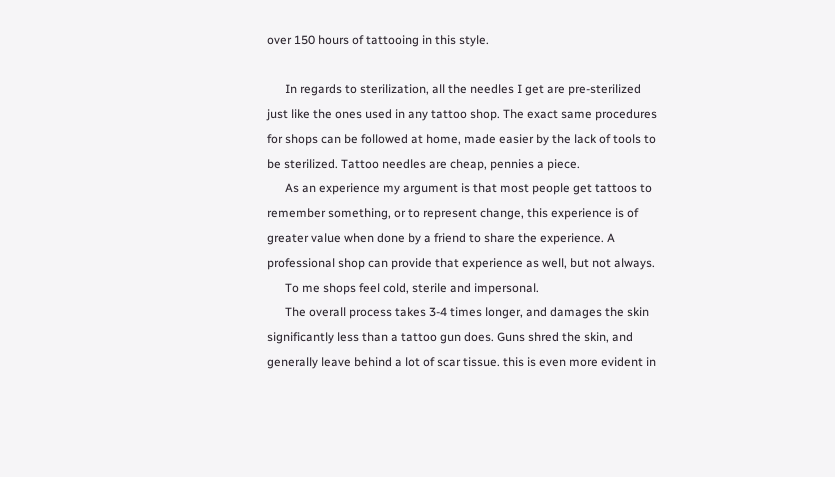over 150 hours of tattooing in this style.

      In regards to sterilization, all the needles I get are pre-sterilized just like the ones used in any tattoo shop. The exact same procedures for shops can be followed at home, made easier by the lack of tools to be sterilized. Tattoo needles are cheap, pennies a piece.
      As an experience my argument is that most people get tattoos to remember something, or to represent change, this experience is of greater value when done by a friend to share the experience. A professional shop can provide that experience as well, but not always.
      To me shops feel cold, sterile and impersonal.
      The overall process takes 3-4 times longer, and damages the skin significantly less than a tattoo gun does. Guns shred the skin, and generally leave behind a lot of scar tissue. this is even more evident in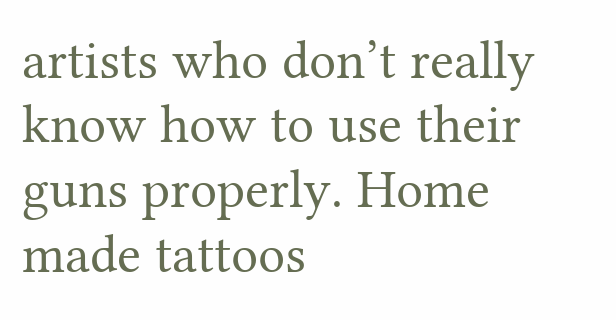artists who don’t really know how to use their guns properly. Home made tattoos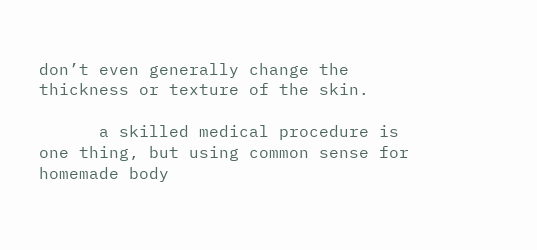don’t even generally change the thickness or texture of the skin.

      a skilled medical procedure is one thing, but using common sense for homemade body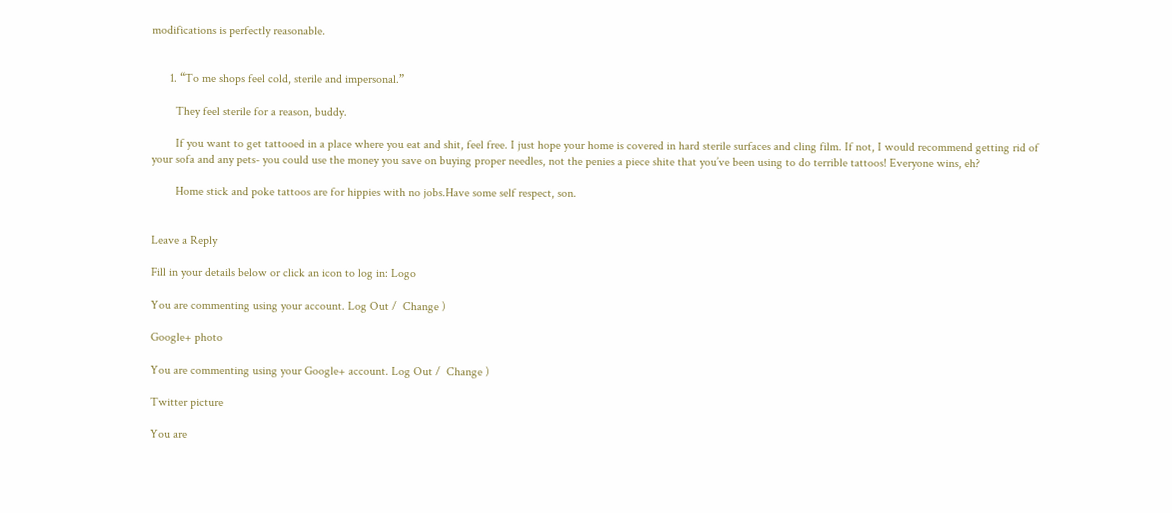modifications is perfectly reasonable.


      1. “To me shops feel cold, sterile and impersonal.”

        They feel sterile for a reason, buddy.

        If you want to get tattooed in a place where you eat and shit, feel free. I just hope your home is covered in hard sterile surfaces and cling film. If not, I would recommend getting rid of your sofa and any pets- you could use the money you save on buying proper needles, not the penies a piece shite that you’ve been using to do terrible tattoos! Everyone wins, eh?

        Home stick and poke tattoos are for hippies with no jobs.Have some self respect, son.


Leave a Reply

Fill in your details below or click an icon to log in: Logo

You are commenting using your account. Log Out /  Change )

Google+ photo

You are commenting using your Google+ account. Log Out /  Change )

Twitter picture

You are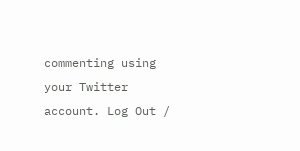commenting using your Twitter account. Log Out /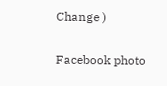Change )

Facebook photo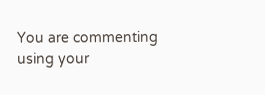You are commenting using your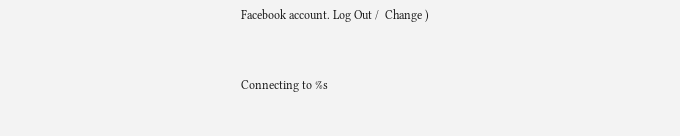Facebook account. Log Out /  Change )


Connecting to %s